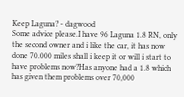Keep Laguna? - dagwood
Some advice please.I have 96 Laguna 1.8 RN, only the second owner and i like the car, it has now done 70.000 miles shall i keep it or will i start to have problems now?Has anyone had a 1.8 which has given them problems over 70,000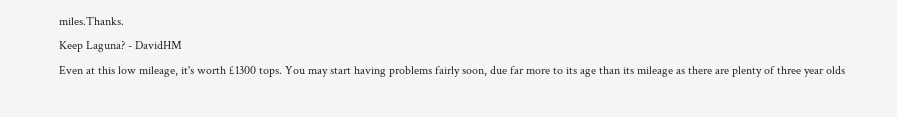miles.Thanks.
Keep Laguna? - DavidHM
Even at this low mileage, it's worth £1300 tops. You may start having problems fairly soon, due far more to its age than its mileage as there are plenty of three year olds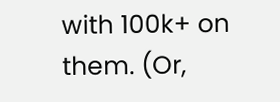with 100k+ on them. (Or,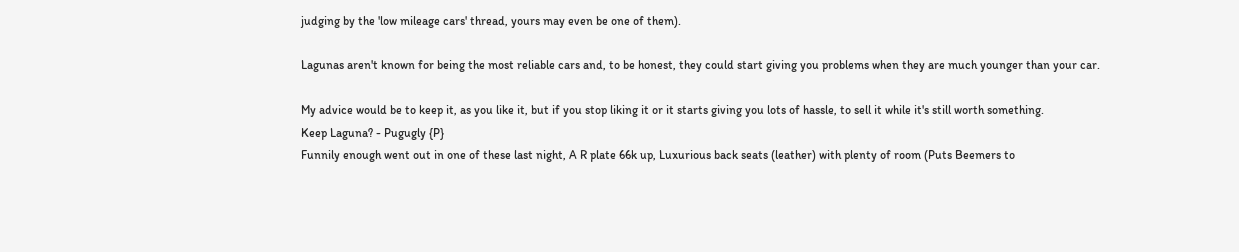judging by the 'low mileage cars' thread, yours may even be one of them).

Lagunas aren't known for being the most reliable cars and, to be honest, they could start giving you problems when they are much younger than your car.

My advice would be to keep it, as you like it, but if you stop liking it or it starts giving you lots of hassle, to sell it while it's still worth something.
Keep Laguna? - Pugugly {P}
Funnily enough went out in one of these last night, A R plate 66k up, Luxurious back seats (leather) with plenty of room (Puts Beemers to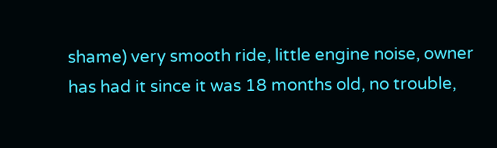shame) very smooth ride, little engine noise, owner has had it since it was 18 months old, no trouble,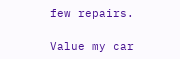few repairs.

Value my car